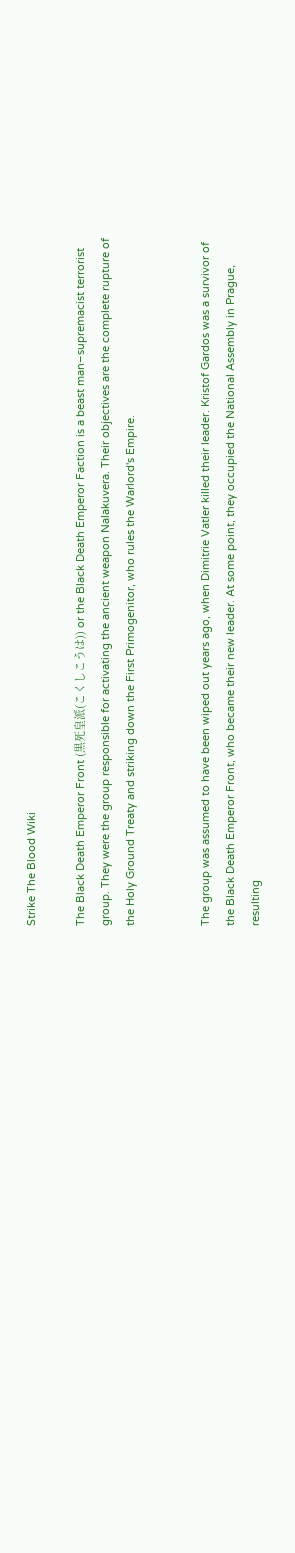Strike The Blood Wiki

The Black Death Emperor Front (黒死皇派(こくしこうは)) or the Black Death Emperor Faction is a beast man–supremacist terrorist group. They were the group responsible for activating the ancient weapon Nalakuvera. Their objectives are the complete rupture of the Holy Ground Treaty and striking down the First Primogenitor, who rules the Warlord's Empire.


The group was assumed to have been wiped out years ago, when Dimitrie Vatler killed their leader. Kristof Gardos was a survivor of the Black Death Emperor Front, who became their new leader. At some point, they occupied the National Assembly in Prague, resulting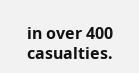in over 400 casualties.